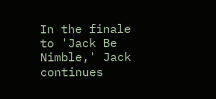In the finale to 'Jack Be Nimble,' Jack continues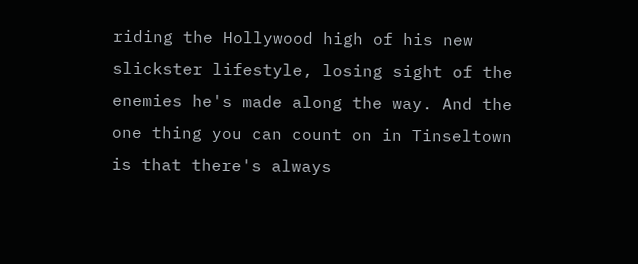riding the Hollywood high of his new slickster lifestyle, losing sight of the enemies he's made along the way. And the one thing you can count on in Tinseltown is that there's always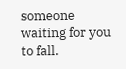someone waiting for you to fall.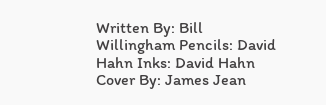Written By: Bill Willingham Pencils: David Hahn Inks: David Hahn Cover By: James Jean